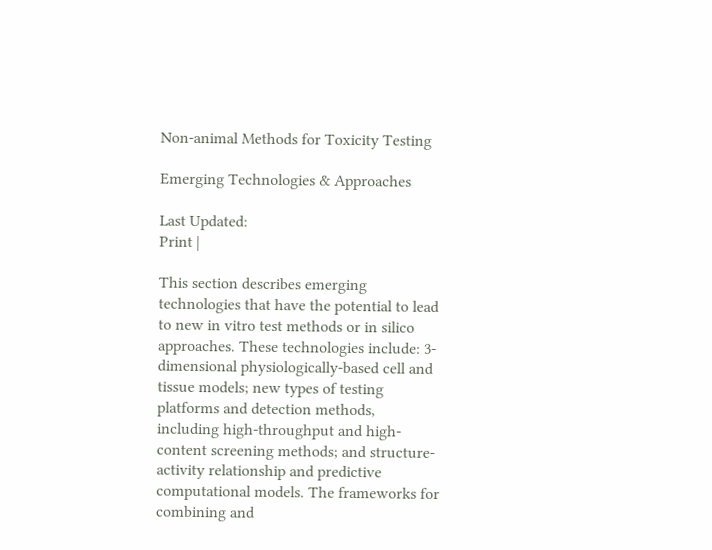Non-animal Methods for Toxicity Testing

Emerging Technologies & Approaches

Last Updated:
Print |

This section describes emerging technologies that have the potential to lead to new in vitro test methods or in silico approaches. These technologies include: 3-dimensional physiologically-based cell and tissue models; new types of testing platforms and detection methods, including high-throughput and high-content screening methods; and structure-activity relationship and predictive computational models. The frameworks for combining and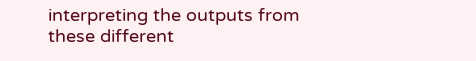interpreting the outputs from these different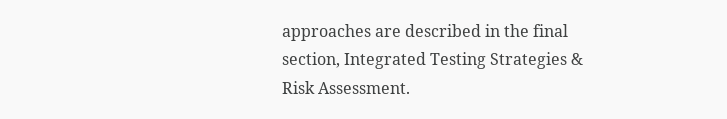approaches are described in the final section, Integrated Testing Strategies & Risk Assessment.